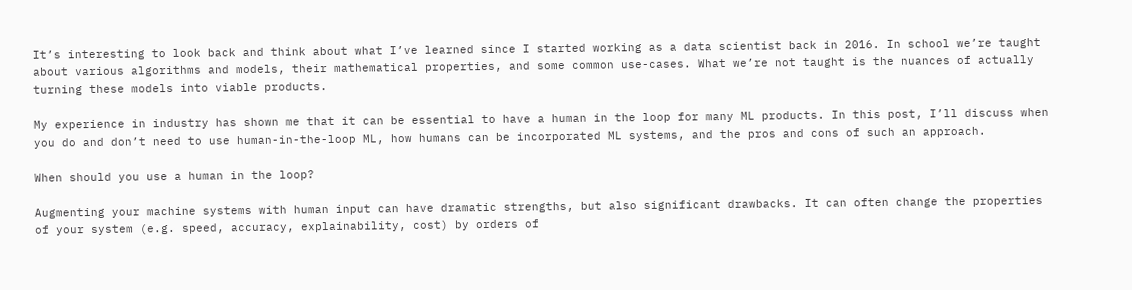It’s interesting to look back and think about what I’ve learned since I started working as a data scientist back in 2016. In school we’re taught about various algorithms and models, their mathematical properties, and some common use-cases. What we’re not taught is the nuances of actually turning these models into viable products.

My experience in industry has shown me that it can be essential to have a human in the loop for many ML products. In this post, I’ll discuss when you do and don’t need to use human-in-the-loop ML, how humans can be incorporated ML systems, and the pros and cons of such an approach.

When should you use a human in the loop?

Augmenting your machine systems with human input can have dramatic strengths, but also significant drawbacks. It can often change the properties of your system (e.g. speed, accuracy, explainability, cost) by orders of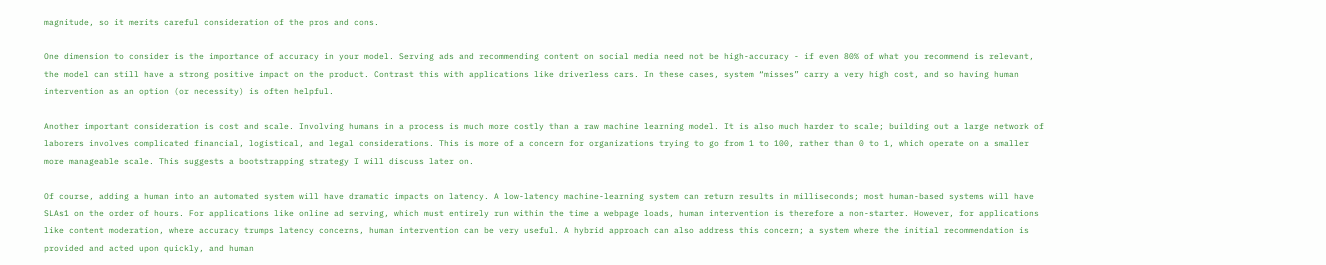magnitude, so it merits careful consideration of the pros and cons.

One dimension to consider is the importance of accuracy in your model. Serving ads and recommending content on social media need not be high-accuracy - if even 80% of what you recommend is relevant, the model can still have a strong positive impact on the product. Contrast this with applications like driverless cars. In these cases, system “misses” carry a very high cost, and so having human intervention as an option (or necessity) is often helpful.

Another important consideration is cost and scale. Involving humans in a process is much more costly than a raw machine learning model. It is also much harder to scale; building out a large network of laborers involves complicated financial, logistical, and legal considerations. This is more of a concern for organizations trying to go from 1 to 100, rather than 0 to 1, which operate on a smaller more manageable scale. This suggests a bootstrapping strategy I will discuss later on.

Of course, adding a human into an automated system will have dramatic impacts on latency. A low-latency machine-learning system can return results in milliseconds; most human-based systems will have SLAs1 on the order of hours. For applications like online ad serving, which must entirely run within the time a webpage loads, human intervention is therefore a non-starter. However, for applications like content moderation, where accuracy trumps latency concerns, human intervention can be very useful. A hybrid approach can also address this concern; a system where the initial recommendation is provided and acted upon quickly, and human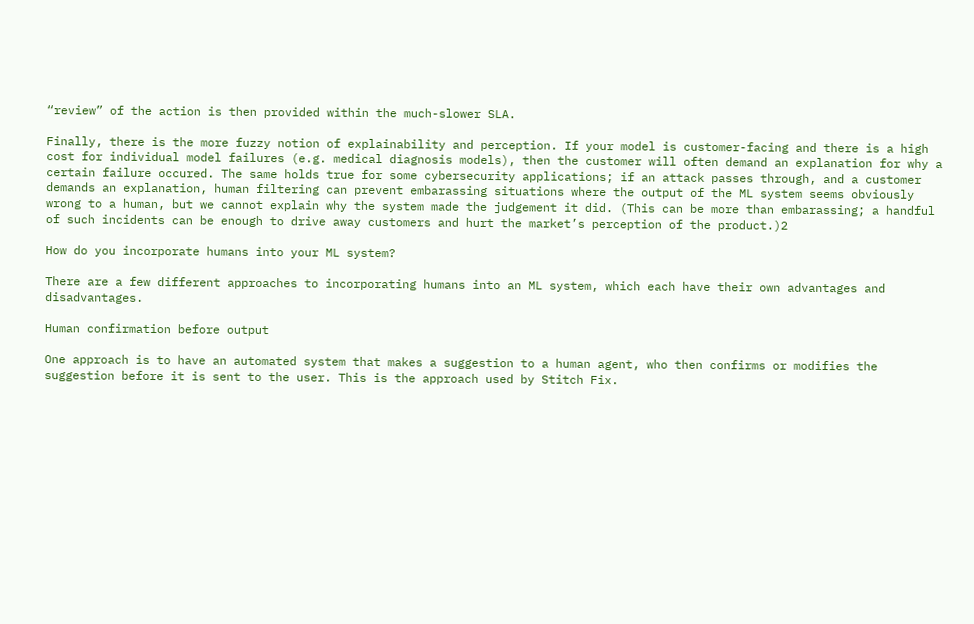“review” of the action is then provided within the much-slower SLA.

Finally, there is the more fuzzy notion of explainability and perception. If your model is customer-facing and there is a high cost for individual model failures (e.g. medical diagnosis models), then the customer will often demand an explanation for why a certain failure occured. The same holds true for some cybersecurity applications; if an attack passes through, and a customer demands an explanation, human filtering can prevent embarassing situations where the output of the ML system seems obviously wrong to a human, but we cannot explain why the system made the judgement it did. (This can be more than embarassing; a handful of such incidents can be enough to drive away customers and hurt the market’s perception of the product.)2

How do you incorporate humans into your ML system?

There are a few different approaches to incorporating humans into an ML system, which each have their own advantages and disadvantages.

Human confirmation before output

One approach is to have an automated system that makes a suggestion to a human agent, who then confirms or modifies the suggestion before it is sent to the user. This is the approach used by Stitch Fix.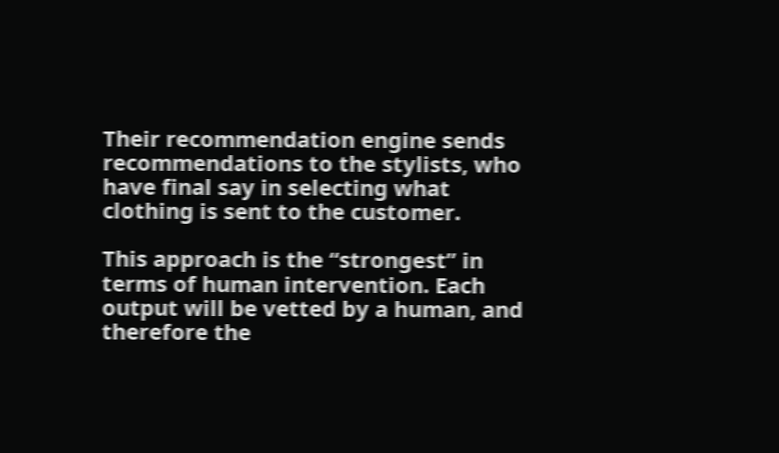Their recommendation engine sends recommendations to the stylists, who have final say in selecting what clothing is sent to the customer.

This approach is the “strongest” in terms of human intervention. Each output will be vetted by a human, and therefore the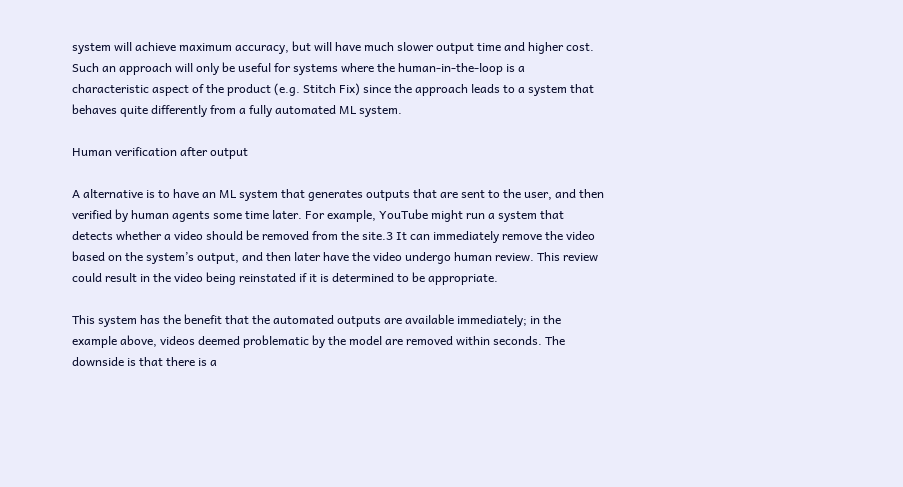system will achieve maximum accuracy, but will have much slower output time and higher cost. Such an approach will only be useful for systems where the human-in-the-loop is a characteristic aspect of the product (e.g. Stitch Fix) since the approach leads to a system that behaves quite differently from a fully automated ML system.

Human verification after output

A alternative is to have an ML system that generates outputs that are sent to the user, and then verified by human agents some time later. For example, YouTube might run a system that detects whether a video should be removed from the site.3 It can immediately remove the video based on the system’s output, and then later have the video undergo human review. This review could result in the video being reinstated if it is determined to be appropriate.

This system has the benefit that the automated outputs are available immediately; in the example above, videos deemed problematic by the model are removed within seconds. The downside is that there is a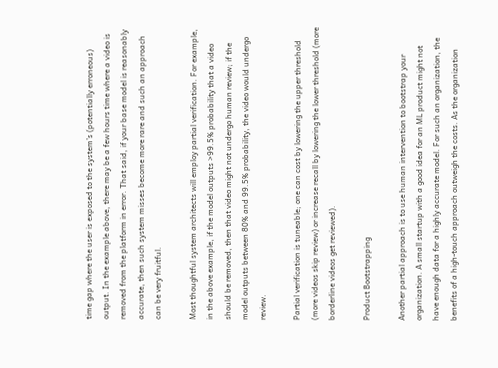time gap where the user is exposed to the system’s (potentially erroneous) output. In the example above, there may be a few hours time where a video is removed from the platform in error. That said, if your base model is reasonably accurate, then such system misses become more rare and such an approach can be very fruitful.

Most thoughtful system architects will employ partial verification. For example, in the above example, if the model outputs >99.5% probability that a video should be removed, then that video might not undergo human review; if the model outputs between 80% and 99.5% probability, the video would undergo review.

Partial verification is tuneable; one can cost by lowering the upper threshold (more videos skip review) or increase recall by lowering the lower threshold (more borderline videos get reviewed).

Product Bootstrapping

Another partial approach is to use human intervention to bootstrap your organization. A small startup with a good idea for an ML product might not have enough data for a highly accurate model. For such an organization, the benefits of a high-touch approach outweigh the costs. As the organization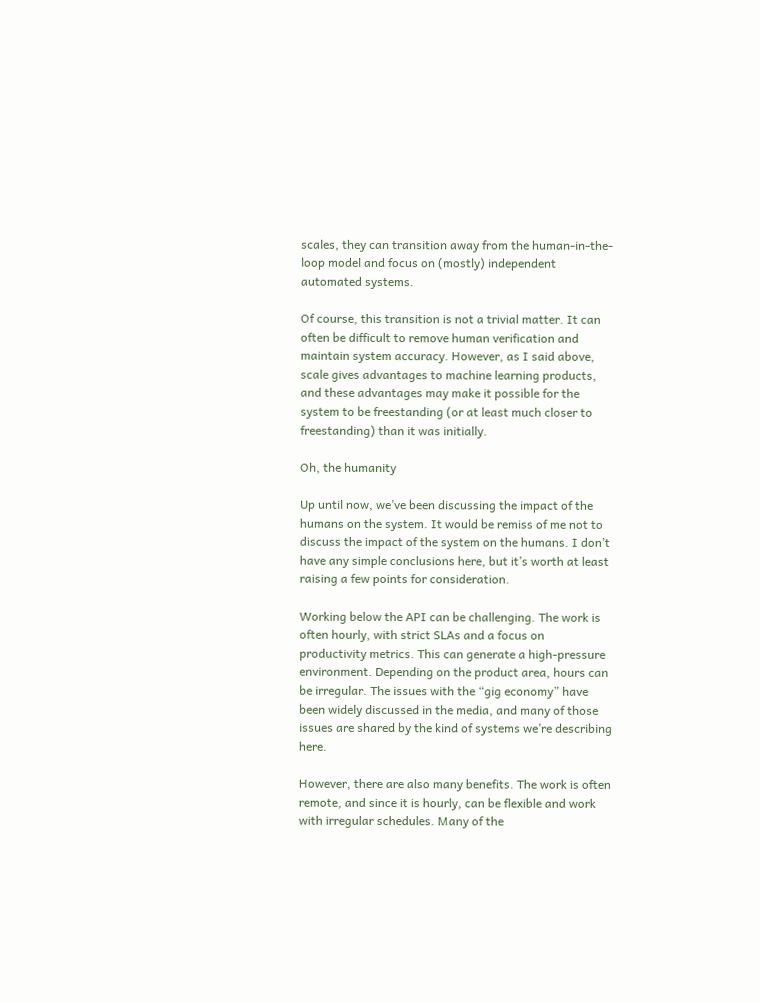scales, they can transition away from the human-in-the-loop model and focus on (mostly) independent automated systems.

Of course, this transition is not a trivial matter. It can often be difficult to remove human verification and maintain system accuracy. However, as I said above, scale gives advantages to machine learning products, and these advantages may make it possible for the system to be freestanding (or at least much closer to freestanding) than it was initially.

Oh, the humanity

Up until now, we’ve been discussing the impact of the humans on the system. It would be remiss of me not to discuss the impact of the system on the humans. I don’t have any simple conclusions here, but it’s worth at least raising a few points for consideration.

Working below the API can be challenging. The work is often hourly, with strict SLAs and a focus on productivity metrics. This can generate a high-pressure environment. Depending on the product area, hours can be irregular. The issues with the “gig economy” have been widely discussed in the media, and many of those issues are shared by the kind of systems we’re describing here.

However, there are also many benefits. The work is often remote, and since it is hourly, can be flexible and work with irregular schedules. Many of the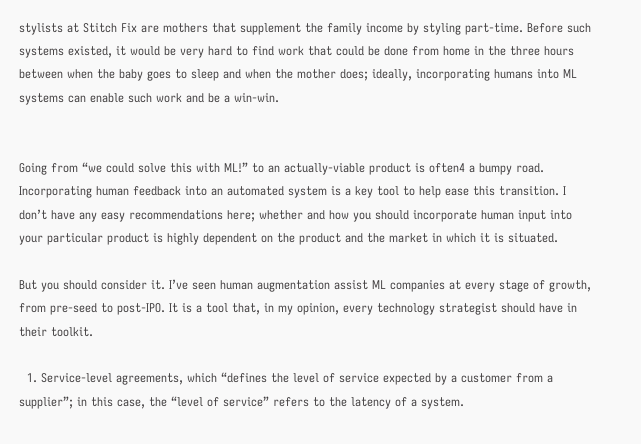stylists at Stitch Fix are mothers that supplement the family income by styling part-time. Before such systems existed, it would be very hard to find work that could be done from home in the three hours between when the baby goes to sleep and when the mother does; ideally, incorporating humans into ML systems can enable such work and be a win-win.


Going from “we could solve this with ML!” to an actually-viable product is often4 a bumpy road. Incorporating human feedback into an automated system is a key tool to help ease this transition. I don’t have any easy recommendations here; whether and how you should incorporate human input into your particular product is highly dependent on the product and the market in which it is situated.

But you should consider it. I’ve seen human augmentation assist ML companies at every stage of growth, from pre-seed to post-IPO. It is a tool that, in my opinion, every technology strategist should have in their toolkit.

  1. Service-level agreements, which “defines the level of service expected by a customer from a supplier”; in this case, the “level of service” refers to the latency of a system.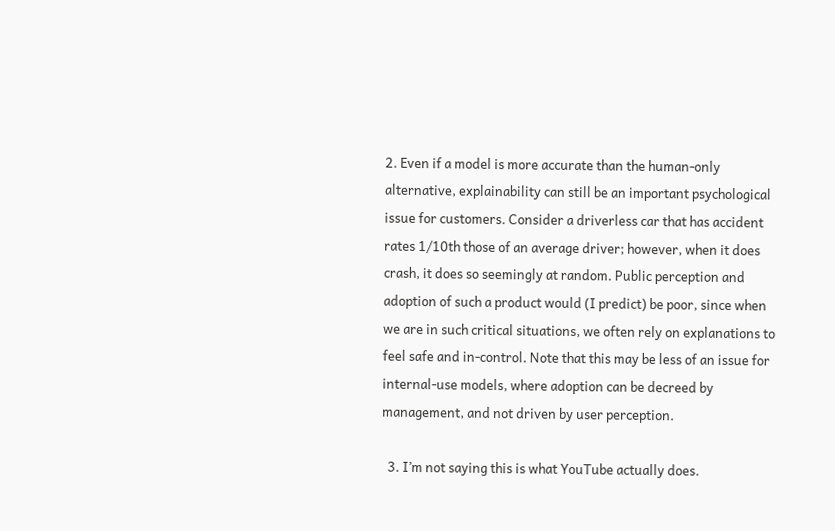2. Even if a model is more accurate than the human-only alternative, explainability can still be an important psychological issue for customers. Consider a driverless car that has accident rates 1/10th those of an average driver; however, when it does crash, it does so seemingly at random. Public perception and adoption of such a product would (I predict) be poor, since when we are in such critical situations, we often rely on explanations to feel safe and in-control. Note that this may be less of an issue for internal-use models, where adoption can be decreed by management, and not driven by user perception.

  3. I’m not saying this is what YouTube actually does.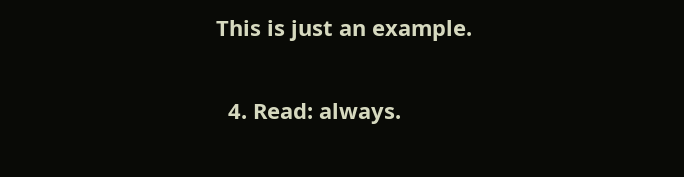This is just an example.

  4. Read: always.